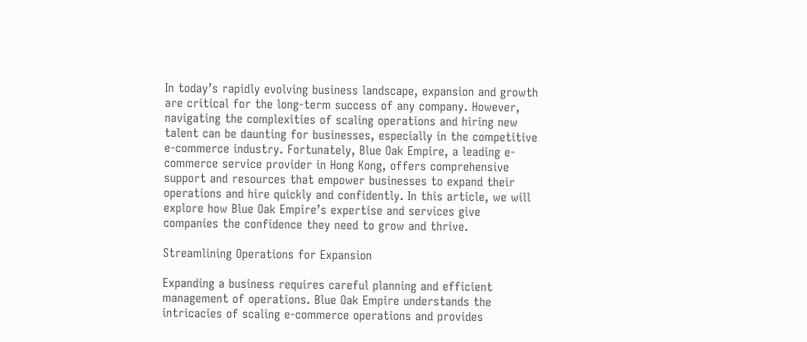In today’s rapidly evolving business landscape, expansion and growth are critical for the long-term success of any company. However, navigating the complexities of scaling operations and hiring new talent can be daunting for businesses, especially in the competitive e-commerce industry. Fortunately, Blue Oak Empire, a leading e-commerce service provider in Hong Kong, offers comprehensive support and resources that empower businesses to expand their operations and hire quickly and confidently. In this article, we will explore how Blue Oak Empire’s expertise and services give companies the confidence they need to grow and thrive.

Streamlining Operations for Expansion

Expanding a business requires careful planning and efficient management of operations. Blue Oak Empire understands the intricacies of scaling e-commerce operations and provides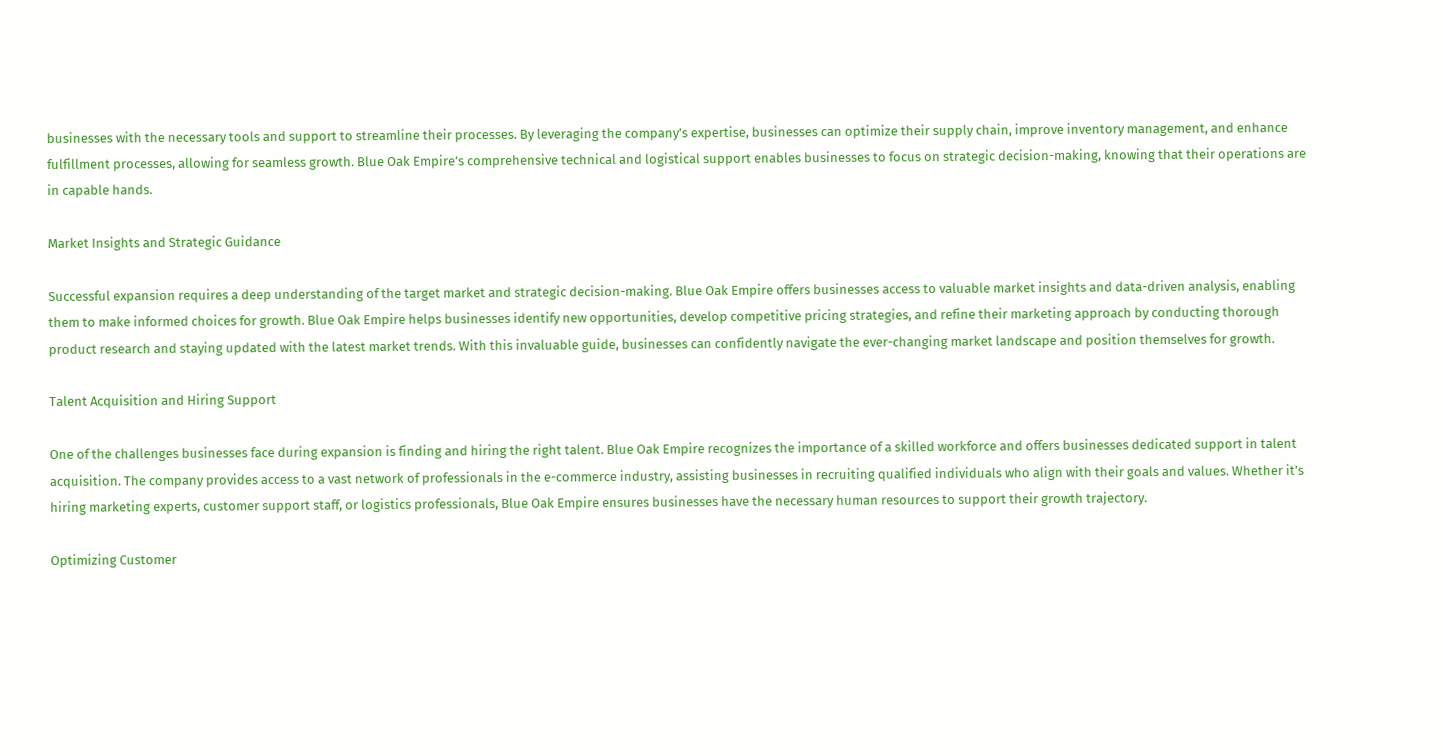businesses with the necessary tools and support to streamline their processes. By leveraging the company’s expertise, businesses can optimize their supply chain, improve inventory management, and enhance fulfillment processes, allowing for seamless growth. Blue Oak Empire’s comprehensive technical and logistical support enables businesses to focus on strategic decision-making, knowing that their operations are in capable hands.

Market Insights and Strategic Guidance

Successful expansion requires a deep understanding of the target market and strategic decision-making. Blue Oak Empire offers businesses access to valuable market insights and data-driven analysis, enabling them to make informed choices for growth. Blue Oak Empire helps businesses identify new opportunities, develop competitive pricing strategies, and refine their marketing approach by conducting thorough product research and staying updated with the latest market trends. With this invaluable guide, businesses can confidently navigate the ever-changing market landscape and position themselves for growth.

Talent Acquisition and Hiring Support

One of the challenges businesses face during expansion is finding and hiring the right talent. Blue Oak Empire recognizes the importance of a skilled workforce and offers businesses dedicated support in talent acquisition. The company provides access to a vast network of professionals in the e-commerce industry, assisting businesses in recruiting qualified individuals who align with their goals and values. Whether it’s hiring marketing experts, customer support staff, or logistics professionals, Blue Oak Empire ensures businesses have the necessary human resources to support their growth trajectory.

Optimizing Customer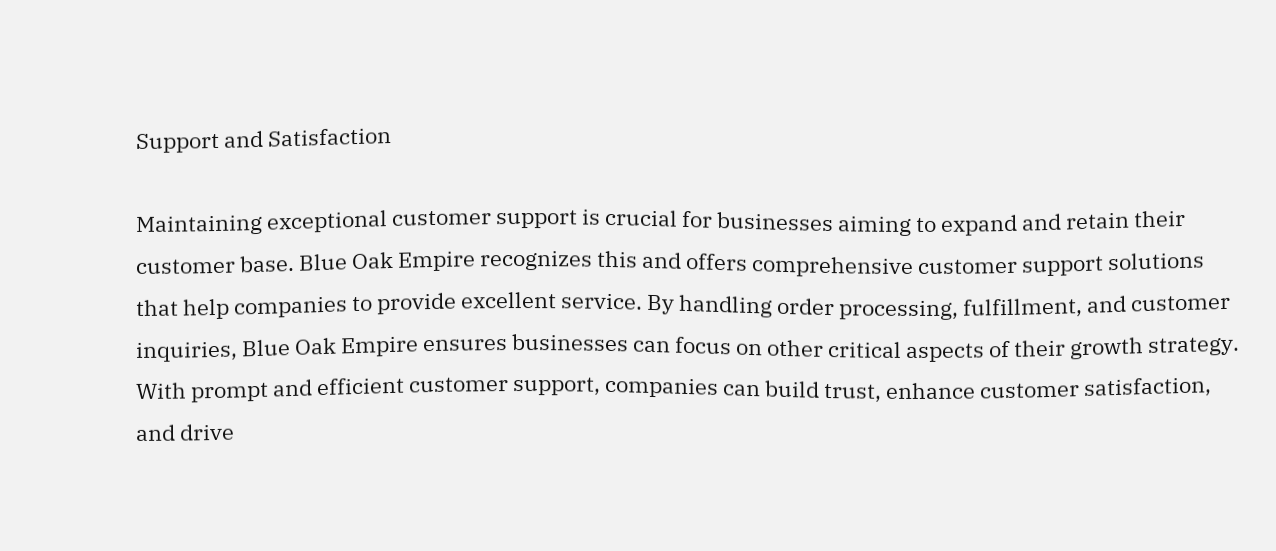Support and Satisfaction

Maintaining exceptional customer support is crucial for businesses aiming to expand and retain their customer base. Blue Oak Empire recognizes this and offers comprehensive customer support solutions that help companies to provide excellent service. By handling order processing, fulfillment, and customer inquiries, Blue Oak Empire ensures businesses can focus on other critical aspects of their growth strategy. With prompt and efficient customer support, companies can build trust, enhance customer satisfaction, and drive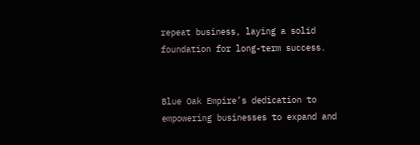repeat business, laying a solid foundation for long-term success.


Blue Oak Empire’s dedication to empowering businesses to expand and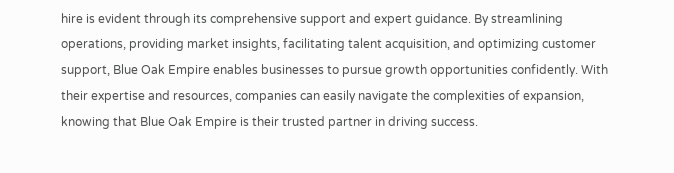hire is evident through its comprehensive support and expert guidance. By streamlining operations, providing market insights, facilitating talent acquisition, and optimizing customer support, Blue Oak Empire enables businesses to pursue growth opportunities confidently. With their expertise and resources, companies can easily navigate the complexities of expansion, knowing that Blue Oak Empire is their trusted partner in driving success.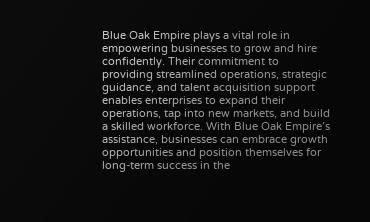Blue Oak Empire plays a vital role in empowering businesses to grow and hire confidently. Their commitment to providing streamlined operations, strategic guidance, and talent acquisition support enables enterprises to expand their operations, tap into new markets, and build a skilled workforce. With Blue Oak Empire’s assistance, businesses can embrace growth opportunities and position themselves for long-term success in the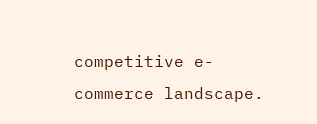competitive e-commerce landscape.